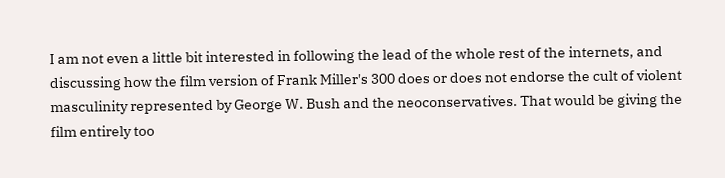I am not even a little bit interested in following the lead of the whole rest of the internets, and discussing how the film version of Frank Miller's 300 does or does not endorse the cult of violent masculinity represented by George W. Bush and the neoconservatives. That would be giving the film entirely too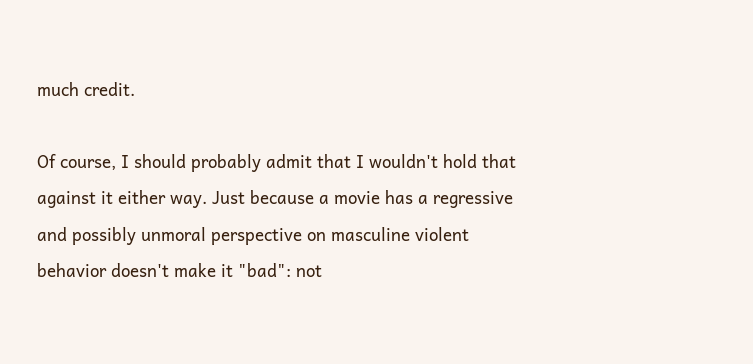much credit.

Of course, I should probably admit that I wouldn't hold that against it either way. Just because a movie has a regressive and possibly unmoral perspective on masculine violent behavior doesn't make it "bad": not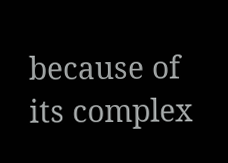because of its complex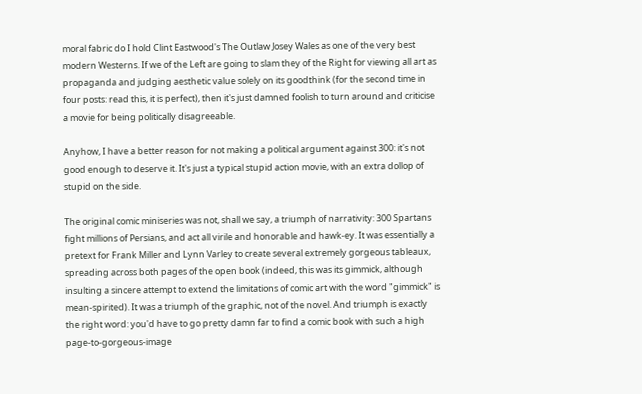moral fabric do I hold Clint Eastwood's The Outlaw Josey Wales as one of the very best modern Westerns. If we of the Left are going to slam they of the Right for viewing all art as propaganda and judging aesthetic value solely on its goodthink (for the second time in four posts: read this, it is perfect), then it's just damned foolish to turn around and criticise a movie for being politically disagreeable.

Anyhow, I have a better reason for not making a political argument against 300: it's not good enough to deserve it. It's just a typical stupid action movie, with an extra dollop of stupid on the side.

The original comic miniseries was not, shall we say, a triumph of narrativity: 300 Spartans fight millions of Persians, and act all virile and honorable and hawk-ey. It was essentially a pretext for Frank Miller and Lynn Varley to create several extremely gorgeous tableaux, spreading across both pages of the open book (indeed, this was its gimmick, although insulting a sincere attempt to extend the limitations of comic art with the word "gimmick" is mean-spirited). It was a triumph of the graphic, not of the novel. And triumph is exactly the right word: you'd have to go pretty damn far to find a comic book with such a high page-to-gorgeous-image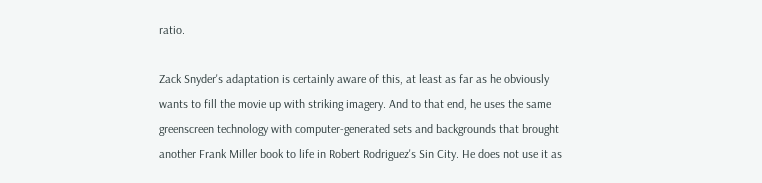ratio.

Zack Snyder's adaptation is certainly aware of this, at least as far as he obviously wants to fill the movie up with striking imagery. And to that end, he uses the same greenscreen technology with computer-generated sets and backgrounds that brought another Frank Miller book to life in Robert Rodriguez's Sin City. He does not use it as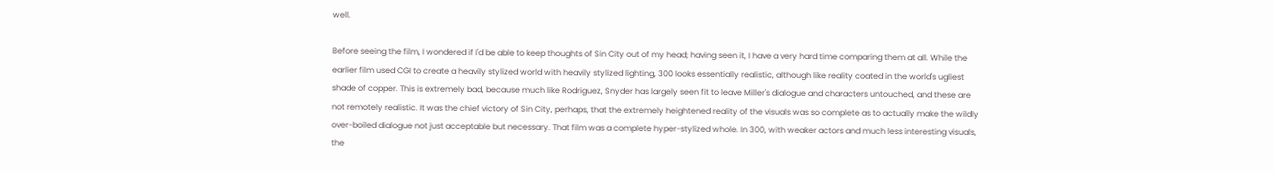well.

Before seeing the film, I wondered if I'd be able to keep thoughts of Sin City out of my head; having seen it, I have a very hard time comparing them at all. While the earlier film used CGI to create a heavily stylized world with heavily stylized lighting, 300 looks essentially realistic, although like reality coated in the world's ugliest shade of copper. This is extremely bad, because much like Rodriguez, Snyder has largely seen fit to leave Miller's dialogue and characters untouched, and these are not remotely realistic. It was the chief victory of Sin City, perhaps, that the extremely heightened reality of the visuals was so complete as to actually make the wildly over-boiled dialogue not just acceptable but necessary. That film was a complete hyper-stylized whole. In 300, with weaker actors and much less interesting visuals, the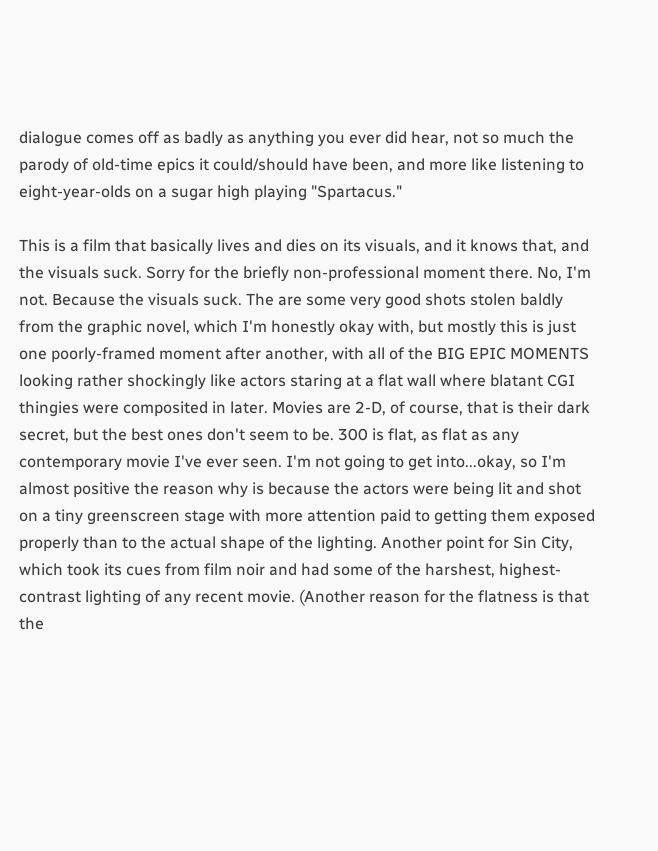dialogue comes off as badly as anything you ever did hear, not so much the parody of old-time epics it could/should have been, and more like listening to eight-year-olds on a sugar high playing "Spartacus."

This is a film that basically lives and dies on its visuals, and it knows that, and the visuals suck. Sorry for the briefly non-professional moment there. No, I'm not. Because the visuals suck. The are some very good shots stolen baldly from the graphic novel, which I'm honestly okay with, but mostly this is just one poorly-framed moment after another, with all of the BIG EPIC MOMENTS looking rather shockingly like actors staring at a flat wall where blatant CGI thingies were composited in later. Movies are 2-D, of course, that is their dark secret, but the best ones don't seem to be. 300 is flat, as flat as any contemporary movie I've ever seen. I'm not going to get into...okay, so I'm almost positive the reason why is because the actors were being lit and shot on a tiny greenscreen stage with more attention paid to getting them exposed properly than to the actual shape of the lighting. Another point for Sin City, which took its cues from film noir and had some of the harshest, highest-contrast lighting of any recent movie. (Another reason for the flatness is that the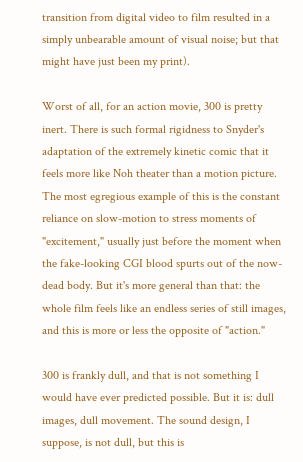transition from digital video to film resulted in a simply unbearable amount of visual noise; but that might have just been my print).

Worst of all, for an action movie, 300 is pretty inert. There is such formal rigidness to Snyder's adaptation of the extremely kinetic comic that it feels more like Noh theater than a motion picture. The most egregious example of this is the constant reliance on slow-motion to stress moments of "excitement," usually just before the moment when the fake-looking CGI blood spurts out of the now-dead body. But it's more general than that: the whole film feels like an endless series of still images, and this is more or less the opposite of "action."

300 is frankly dull, and that is not something I would have ever predicted possible. But it is: dull images, dull movement. The sound design, I suppose, is not dull, but this is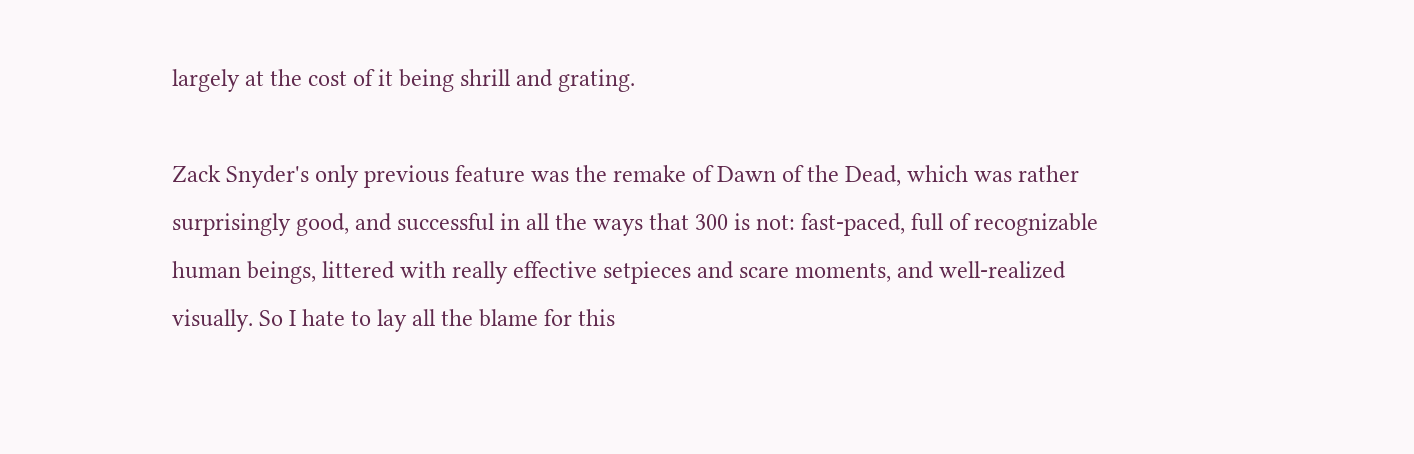largely at the cost of it being shrill and grating.

Zack Snyder's only previous feature was the remake of Dawn of the Dead, which was rather surprisingly good, and successful in all the ways that 300 is not: fast-paced, full of recognizable human beings, littered with really effective setpieces and scare moments, and well-realized visually. So I hate to lay all the blame for this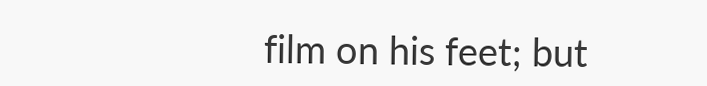film on his feet; but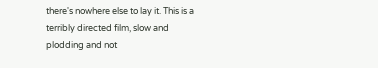there's nowhere else to lay it. This is a terribly directed film, slow and plodding and not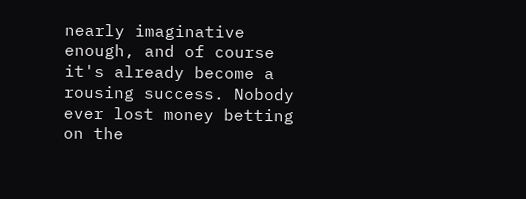nearly imaginative enough, and of course it's already become a rousing success. Nobody ever lost money betting on the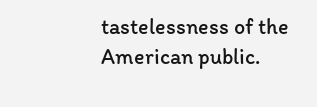tastelessness of the American public.